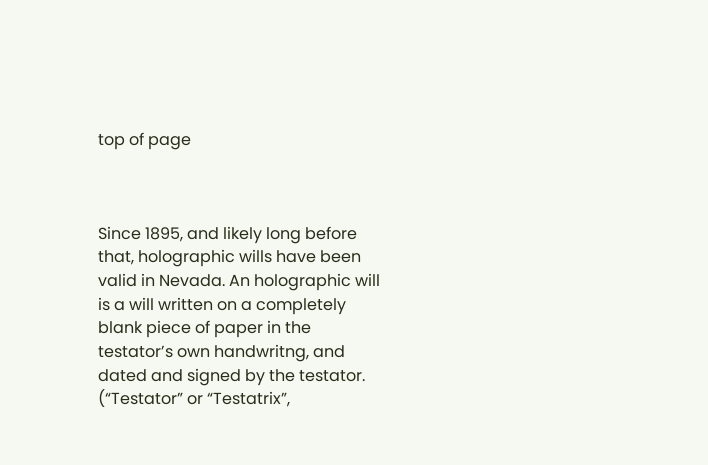top of page



Since 1895, and likely long before that, holographic wills have been valid in Nevada. An holographic will is a will written on a completely blank piece of paper in the testator’s own handwritng, and dated and signed by the testator. (“Testator” or “Testatrix”,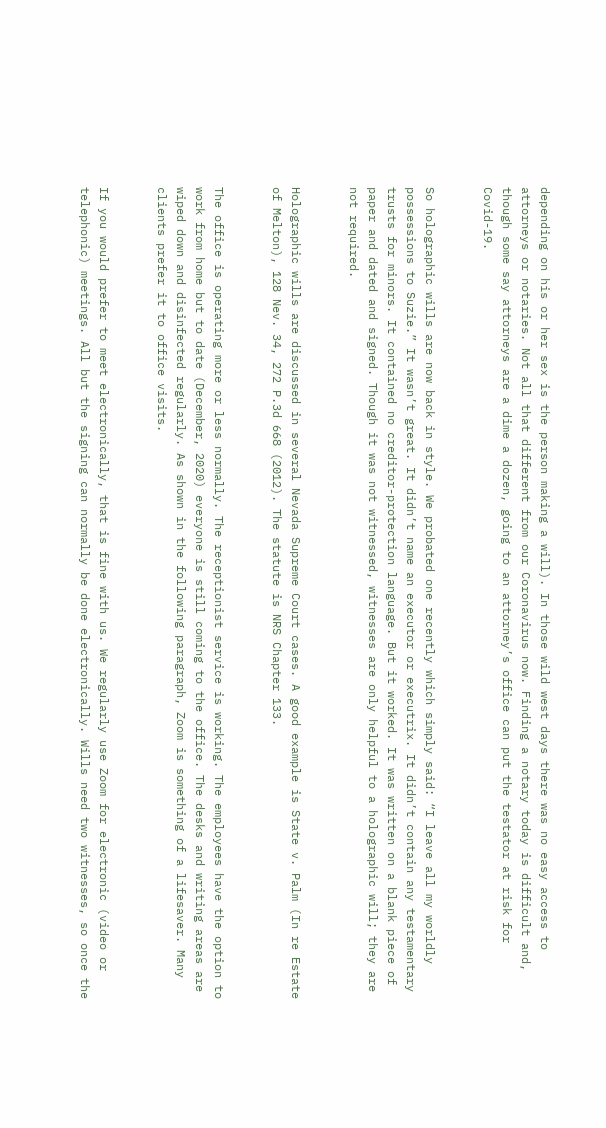depending on his or her sex is the person making a will). In those wild west days there was no easy access to attorneys or notaries. Not all that different from our Coronavirus now. Finding a notary today is difficult and, though some say attorneys are a dime a dozen, going to an attorney’s office can put the testator at risk for Covid-19.


So holographic wills are now back in style. We probated one recently which simply said: “I leave all my worldly possessions to Suzie.” It wasn’t great. It didn’t name an executor or executrix. It didn’t contain any testamentary trusts for minors. It contained no creditor-protection language. But it worked. It was written on a blank piece of paper and dated and signed. Though it was not witnessed, witnesses are only helpful to a holographic will; they are not required.


Holographic wills are discussed in several Nevada Supreme Court cases. A good example is State v. Palm (In re Estate of Melton), 128 Nev. 34, 272 P.3d 668 (2012). The statute is NRS Chapter 133.


The office is operating more or less normally. The receptionist service is working. The employees have the option to work from home but to date (December, 2020) everyone is still coming to the office. The desks and writing areas are wiped down and disinfected regularly. As shown in the following paragraph, Zoom is something of a lifesaver. Many clients prefer it to office visits.


If you would prefer to meet electronically, that is fine with us. We regularly use Zoom for electronic (video or telephonic) meetings. All but the signing can normally be done electronically. Wills need two witnesses, so once the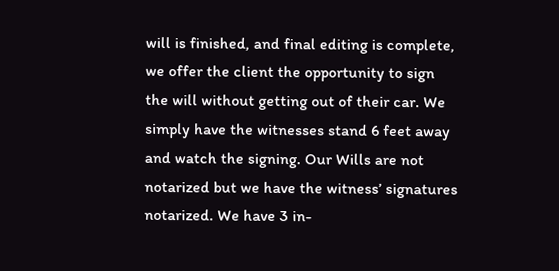will is finished, and final editing is complete, we offer the client the opportunity to sign the will without getting out of their car. We simply have the witnesses stand 6 feet away and watch the signing. Our Wills are not notarized but we have the witness’ signatures notarized. We have 3 in-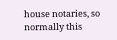house notaries, so normally this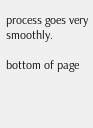process goes very smoothly.

bottom of page